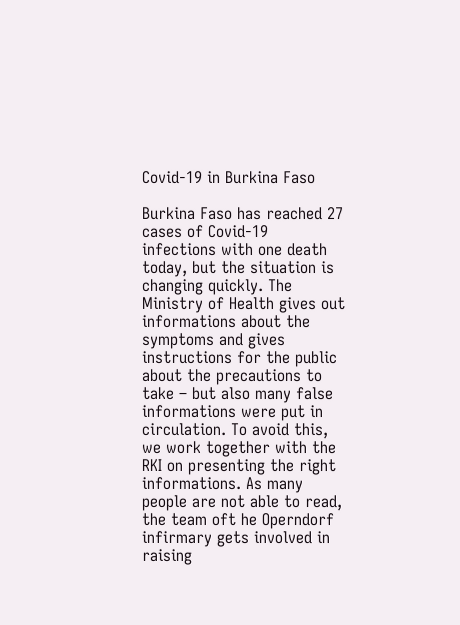Covid-19 in Burkina Faso

Burkina Faso has reached 27 cases of Covid-19 infections with one death today, but the situation is changing quickly. The Ministry of Health gives out informations about the symptoms and gives instructions for the public about the precautions to take – but also many false informations were put in circulation. To avoid this, we work together with the RKI on presenting the right informations. As many people are not able to read, the team oft he Operndorf infirmary gets involved in raising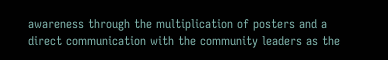awareness through the multiplication of posters and a direct communication with the community leaders as the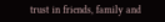trust in friends, family and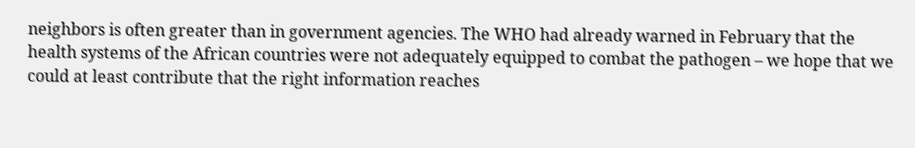neighbors is often greater than in government agencies. The WHO had already warned in February that the health systems of the African countries were not adequately equipped to combat the pathogen – we hope that we could at least contribute that the right information reaches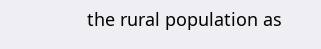the rural population as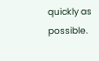quickly as possible.